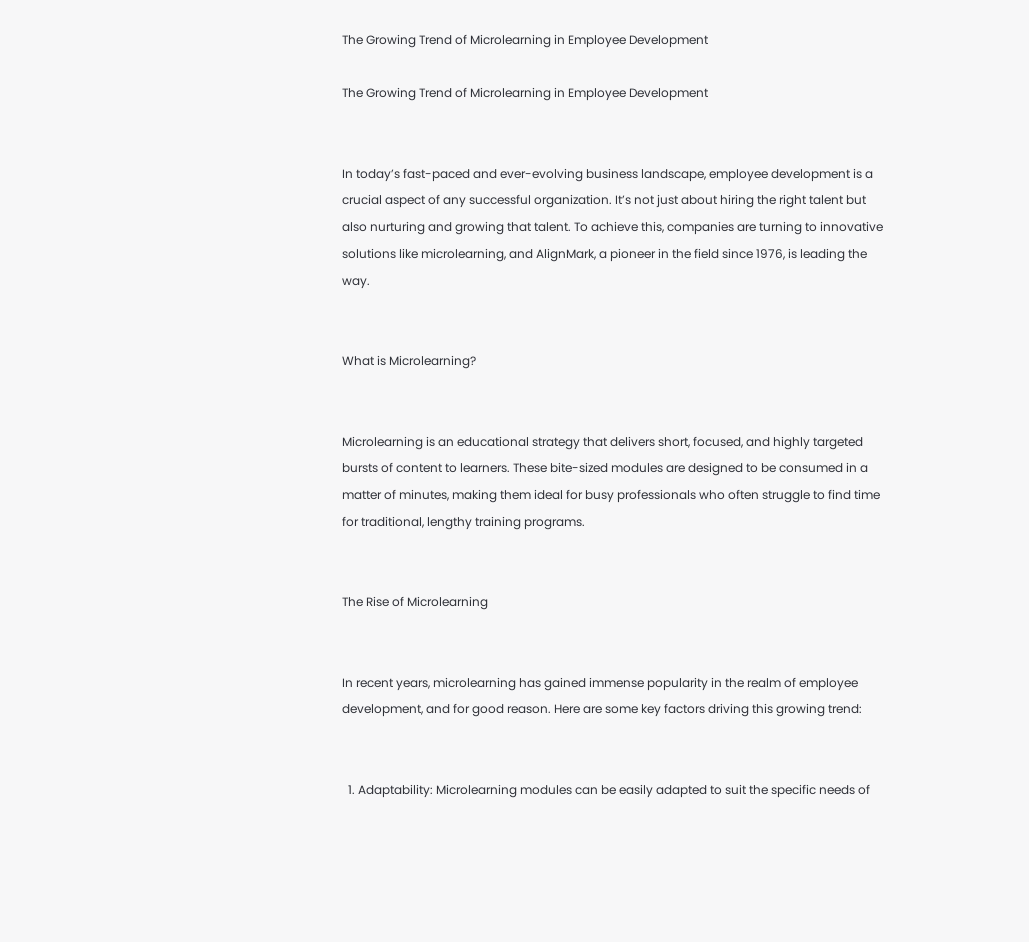The Growing Trend of Microlearning in Employee Development

The Growing Trend of Microlearning in Employee Development


In today’s fast-paced and ever-evolving business landscape, employee development is a crucial aspect of any successful organization. It’s not just about hiring the right talent but also nurturing and growing that talent. To achieve this, companies are turning to innovative solutions like microlearning, and AlignMark, a pioneer in the field since 1976, is leading the way.


What is Microlearning?


Microlearning is an educational strategy that delivers short, focused, and highly targeted bursts of content to learners. These bite-sized modules are designed to be consumed in a matter of minutes, making them ideal for busy professionals who often struggle to find time for traditional, lengthy training programs.


The Rise of Microlearning


In recent years, microlearning has gained immense popularity in the realm of employee development, and for good reason. Here are some key factors driving this growing trend:


  1. Adaptability: Microlearning modules can be easily adapted to suit the specific needs of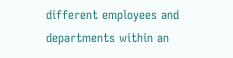different employees and departments within an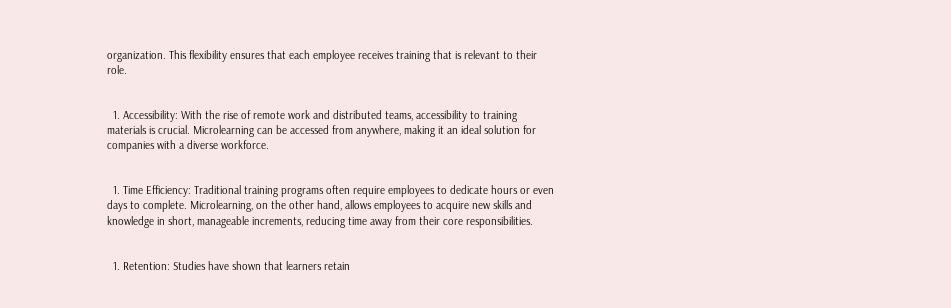organization. This flexibility ensures that each employee receives training that is relevant to their role.


  1. Accessibility: With the rise of remote work and distributed teams, accessibility to training materials is crucial. Microlearning can be accessed from anywhere, making it an ideal solution for companies with a diverse workforce.


  1. Time Efficiency: Traditional training programs often require employees to dedicate hours or even days to complete. Microlearning, on the other hand, allows employees to acquire new skills and knowledge in short, manageable increments, reducing time away from their core responsibilities.


  1. Retention: Studies have shown that learners retain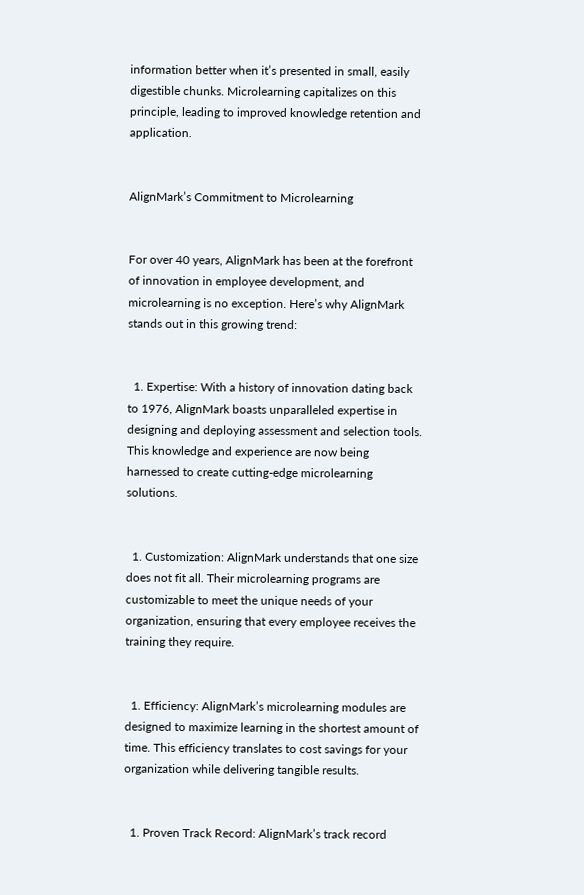information better when it’s presented in small, easily digestible chunks. Microlearning capitalizes on this principle, leading to improved knowledge retention and application.


AlignMark’s Commitment to Microlearning


For over 40 years, AlignMark has been at the forefront of innovation in employee development, and microlearning is no exception. Here’s why AlignMark stands out in this growing trend:


  1. Expertise: With a history of innovation dating back to 1976, AlignMark boasts unparalleled expertise in designing and deploying assessment and selection tools. This knowledge and experience are now being harnessed to create cutting-edge microlearning solutions.


  1. Customization: AlignMark understands that one size does not fit all. Their microlearning programs are customizable to meet the unique needs of your organization, ensuring that every employee receives the training they require.


  1. Efficiency: AlignMark’s microlearning modules are designed to maximize learning in the shortest amount of time. This efficiency translates to cost savings for your organization while delivering tangible results.


  1. Proven Track Record: AlignMark’s track record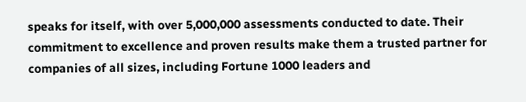speaks for itself, with over 5,000,000 assessments conducted to date. Their commitment to excellence and proven results make them a trusted partner for companies of all sizes, including Fortune 1000 leaders and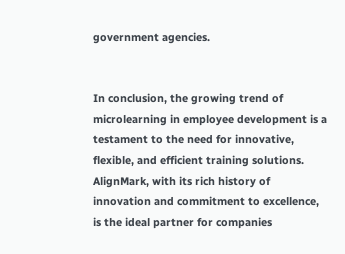government agencies.


In conclusion, the growing trend of microlearning in employee development is a testament to the need for innovative, flexible, and efficient training solutions. AlignMark, with its rich history of innovation and commitment to excellence, is the ideal partner for companies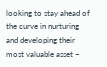looking to stay ahead of the curve in nurturing and developing their most valuable asset –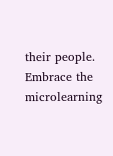their people. Embrace the microlearning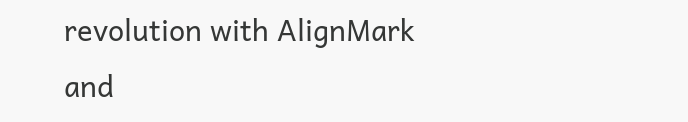revolution with AlignMark and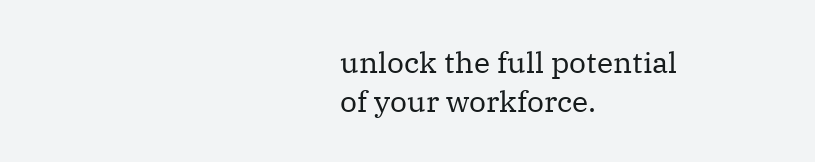unlock the full potential of your workforce.